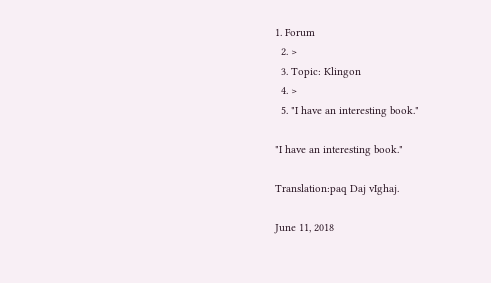1. Forum
  2. >
  3. Topic: Klingon
  4. >
  5. "I have an interesting book."

"I have an interesting book."

Translation:paq Daj vIghaj.

June 11, 2018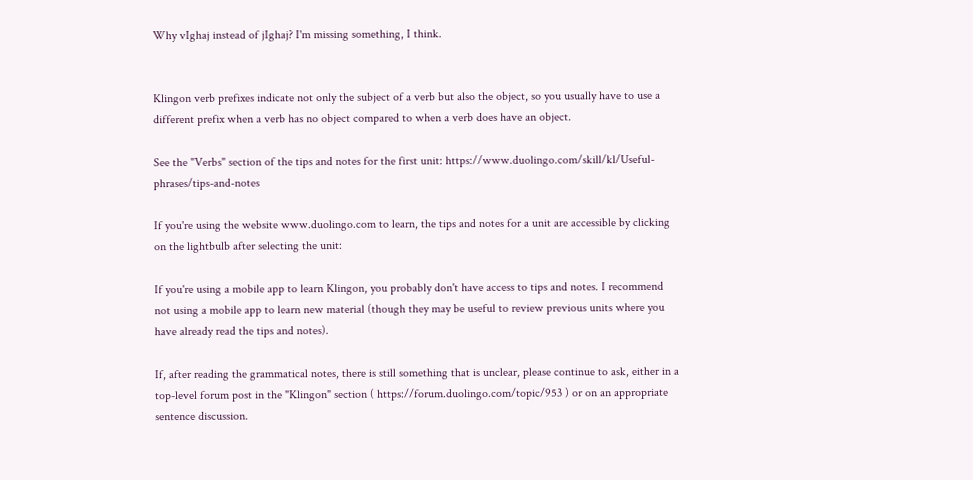Why vIghaj instead of jIghaj? I'm missing something, I think.


Klingon verb prefixes indicate not only the subject of a verb but also the object, so you usually have to use a different prefix when a verb has no object compared to when a verb does have an object.

See the "Verbs" section of the tips and notes for the first unit: https://www.duolingo.com/skill/kl/Useful-phrases/tips-and-notes

If you're using the website www.duolingo.com to learn, the tips and notes for a unit are accessible by clicking on the lightbulb after selecting the unit:

If you're using a mobile app to learn Klingon, you probably don't have access to tips and notes. I recommend not using a mobile app to learn new material (though they may be useful to review previous units where you have already read the tips and notes).

If, after reading the grammatical notes, there is still something that is unclear, please continue to ask, either in a top-level forum post in the "Klingon" section ( https://forum.duolingo.com/topic/953 ) or on an appropriate sentence discussion.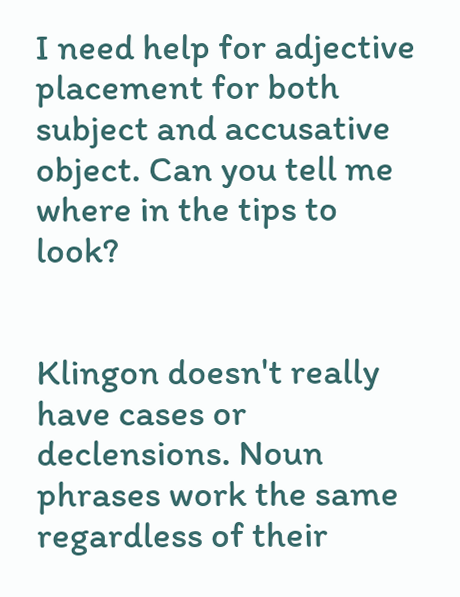I need help for adjective placement for both subject and accusative object. Can you tell me where in the tips to look?


Klingon doesn't really have cases or declensions. Noun phrases work the same regardless of their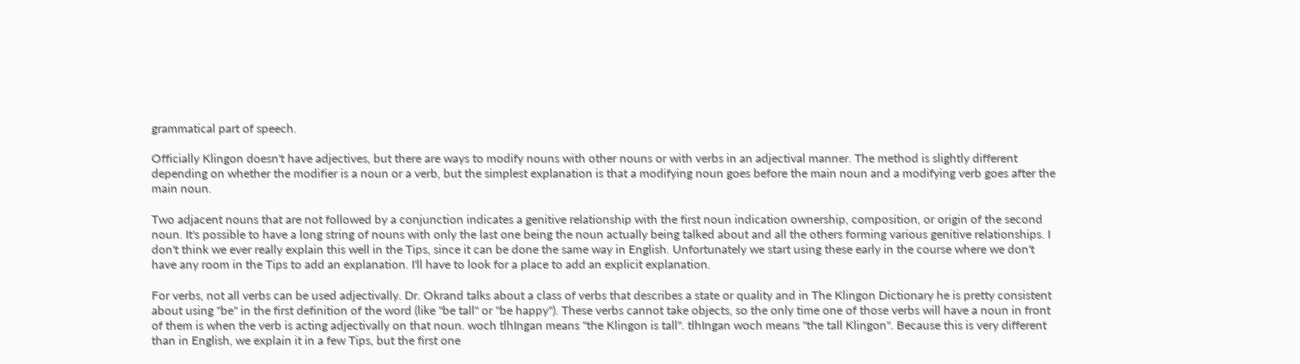grammatical part of speech.

Officially Klingon doesn't have adjectives, but there are ways to modify nouns with other nouns or with verbs in an adjectival manner. The method is slightly different depending on whether the modifier is a noun or a verb, but the simplest explanation is that a modifying noun goes before the main noun and a modifying verb goes after the main noun.

Two adjacent nouns that are not followed by a conjunction indicates a genitive relationship with the first noun indication ownership, composition, or origin of the second noun. It's possible to have a long string of nouns with only the last one being the noun actually being talked about and all the others forming various genitive relationships. I don't think we ever really explain this well in the Tips, since it can be done the same way in English. Unfortunately we start using these early in the course where we don't have any room in the Tips to add an explanation. I'll have to look for a place to add an explicit explanation.

For verbs, not all verbs can be used adjectivally. Dr. Okrand talks about a class of verbs that describes a state or quality and in The Klingon Dictionary he is pretty consistent about using "be" in the first definition of the word (like "be tall" or "be happy"). These verbs cannot take objects, so the only time one of those verbs will have a noun in front of them is when the verb is acting adjectivally on that noun. woch tlhIngan means "the Klingon is tall". tlhIngan woch means "the tall Klingon". Because this is very different than in English, we explain it in a few Tips, but the first one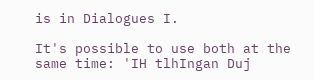is in Dialogues I.

It's possible to use both at the same time: 'IH tlhIngan Duj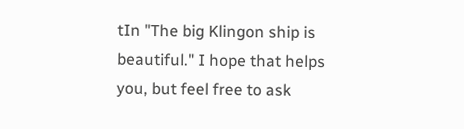tIn "The big Klingon ship is beautiful." I hope that helps you, but feel free to ask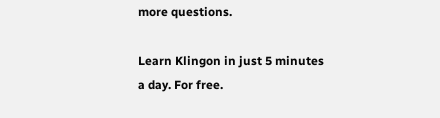more questions.

Learn Klingon in just 5 minutes a day. For free.